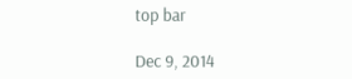top bar

Dec 9, 2014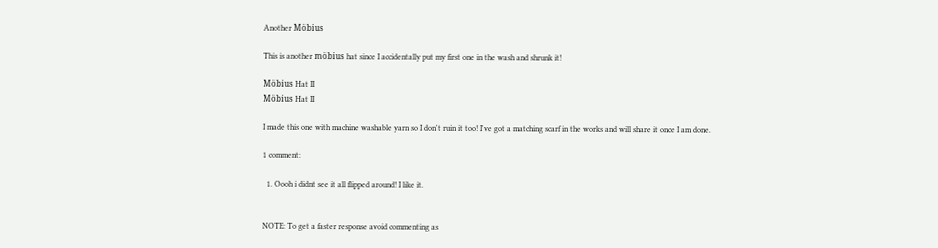Another Möbius

This is another möbius hat since I accidentally put my first one in the wash and shrunk it!

Möbius Hat II
Möbius Hat II

I made this one with machine washable yarn so I don't ruin it too! I've got a matching scarf in the works and will share it once I am done.

1 comment:

  1. Oooh i didnt see it all flipped around! I like it.


NOTE: To get a faster response avoid commenting as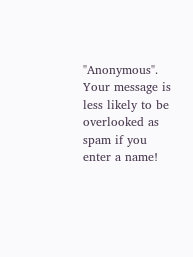"Anonymous". Your message is less likely to be overlooked as spam if you enter a name!